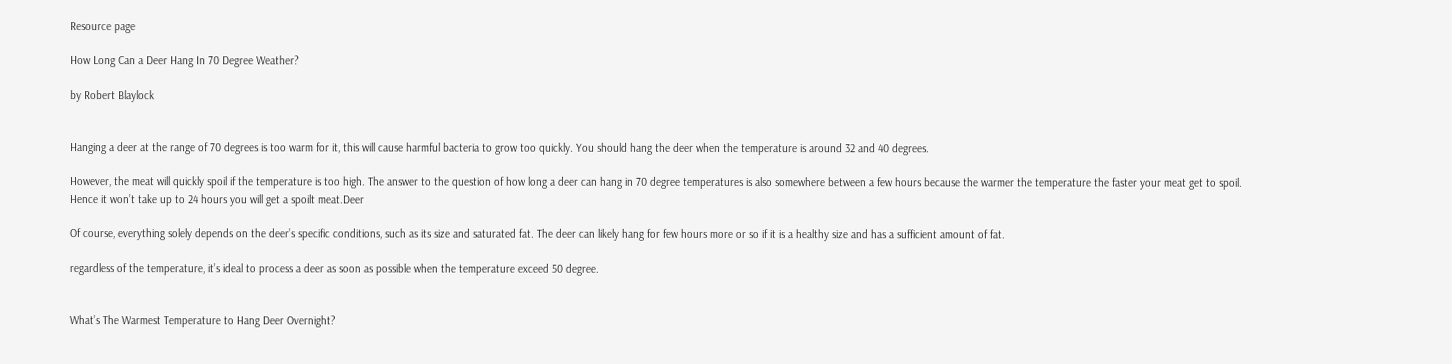Resource page

How Long Can a Deer Hang In 70 Degree Weather?

by Robert Blaylock


Hanging a deer at the range of 70 degrees is too warm for it, this will cause harmful bacteria to grow too quickly. You should hang the deer when the temperature is around 32 and 40 degrees.

However, the meat will quickly spoil if the temperature is too high. The answer to the question of how long a deer can hang in 70 degree temperatures is also somewhere between a few hours because the warmer the temperature the faster your meat get to spoil. Hence it won’t take up to 24 hours you will get a spoilt meat.Deer

Of course, everything solely depends on the deer’s specific conditions, such as its size and saturated fat. The deer can likely hang for few hours more or so if it is a healthy size and has a sufficient amount of fat.

regardless of the temperature, it’s ideal to process a deer as soon as possible when the temperature exceed 50 degree.


What’s The Warmest Temperature to Hang Deer Overnight?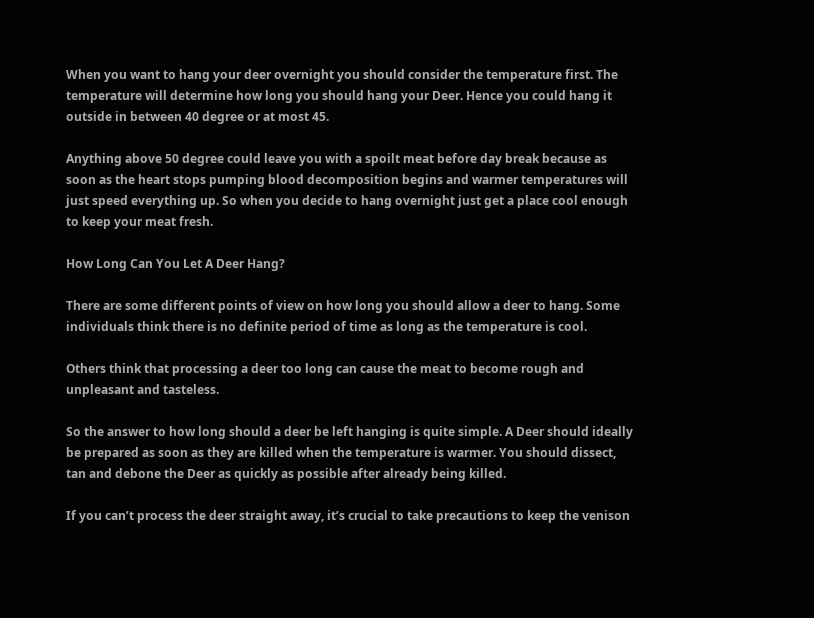When you want to hang your deer overnight you should consider the temperature first. The temperature will determine how long you should hang your Deer. Hence you could hang it outside in between 40 degree or at most 45.

Anything above 50 degree could leave you with a spoilt meat before day break because as soon as the heart stops pumping blood decomposition begins and warmer temperatures will just speed everything up. So when you decide to hang overnight just get a place cool enough to keep your meat fresh.

How Long Can You Let A Deer Hang?

There are some different points of view on how long you should allow a deer to hang. Some individuals think there is no definite period of time as long as the temperature is cool.

Others think that processing a deer too long can cause the meat to become rough and unpleasant and tasteless.

So the answer to how long should a deer be left hanging is quite simple. A Deer should ideally be prepared as soon as they are killed when the temperature is warmer. You should dissect, tan and debone the Deer as quickly as possible after already being killed.

If you can’t process the deer straight away, it’s crucial to take precautions to keep the venison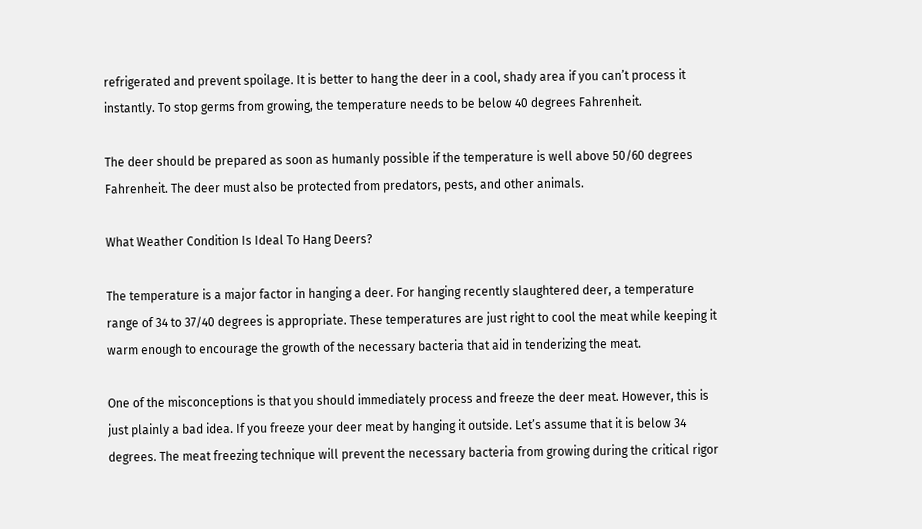refrigerated and prevent spoilage. It is better to hang the deer in a cool, shady area if you can’t process it instantly. To stop germs from growing, the temperature needs to be below 40 degrees Fahrenheit.

The deer should be prepared as soon as humanly possible if the temperature is well above 50/60 degrees Fahrenheit. The deer must also be protected from predators, pests, and other animals.

What Weather Condition Is Ideal To Hang Deers?

The temperature is a major factor in hanging a deer. For hanging recently slaughtered deer, a temperature range of 34 to 37/40 degrees is appropriate. These temperatures are just right to cool the meat while keeping it warm enough to encourage the growth of the necessary bacteria that aid in tenderizing the meat.

One of the misconceptions is that you should immediately process and freeze the deer meat. However, this is just plainly a bad idea. If you freeze your deer meat by hanging it outside. Let’s assume that it is below 34 degrees. The meat freezing technique will prevent the necessary bacteria from growing during the critical rigor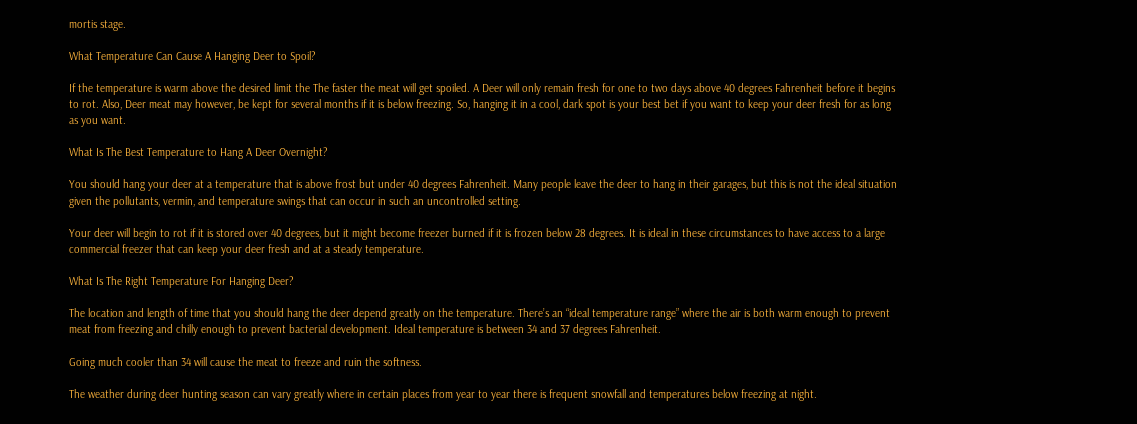mortis stage.

What Temperature Can Cause A Hanging Deer to Spoil?

If the temperature is warm above the desired limit the The faster the meat will get spoiled. A Deer will only remain fresh for one to two days above 40 degrees Fahrenheit before it begins to rot. Also, Deer meat may however, be kept for several months if it is below freezing. So, hanging it in a cool, dark spot is your best bet if you want to keep your deer fresh for as long as you want.

What Is The Best Temperature to Hang A Deer Overnight?

You should hang your deer at a temperature that is above frost but under 40 degrees Fahrenheit. Many people leave the deer to hang in their garages, but this is not the ideal situation given the pollutants, vermin, and temperature swings that can occur in such an uncontrolled setting.

Your deer will begin to rot if it is stored over 40 degrees, but it might become freezer burned if it is frozen below 28 degrees. It is ideal in these circumstances to have access to a large commercial freezer that can keep your deer fresh and at a steady temperature.

What Is The Right Temperature For Hanging Deer?

The location and length of time that you should hang the deer depend greatly on the temperature. There’s an “ideal temperature range” where the air is both warm enough to prevent meat from freezing and chilly enough to prevent bacterial development. Ideal temperature is between 34 and 37 degrees Fahrenheit.

Going much cooler than 34 will cause the meat to freeze and ruin the softness.

The weather during deer hunting season can vary greatly where in certain places from year to year there is frequent snowfall and temperatures below freezing at night.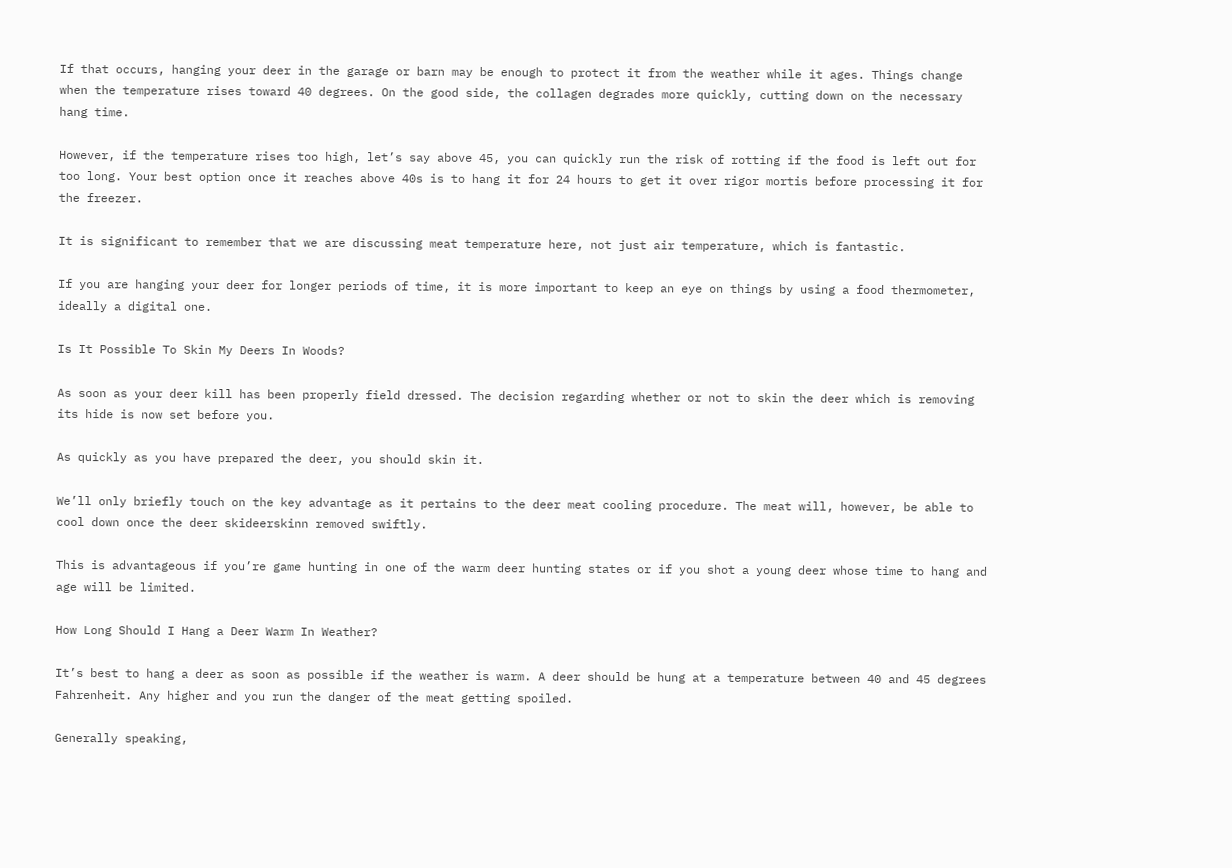If that occurs, hanging your deer in the garage or barn may be enough to protect it from the weather while it ages. Things change when the temperature rises toward 40 degrees. On the good side, the collagen degrades more quickly, cutting down on the necessary hang time.

However, if the temperature rises too high, let’s say above 45, you can quickly run the risk of rotting if the food is left out for too long. Your best option once it reaches above 40s is to hang it for 24 hours to get it over rigor mortis before processing it for the freezer.

It is significant to remember that we are discussing meat temperature here, not just air temperature, which is fantastic.

If you are hanging your deer for longer periods of time, it is more important to keep an eye on things by using a food thermometer, ideally a digital one.

Is It Possible To Skin My Deers In Woods?

As soon as your deer kill has been properly field dressed. The decision regarding whether or not to skin the deer which is removing its hide is now set before you.

As quickly as you have prepared the deer, you should skin it.

We’ll only briefly touch on the key advantage as it pertains to the deer meat cooling procedure. The meat will, however, be able to cool down once the deer skideerskinn removed swiftly.

This is advantageous if you’re game hunting in one of the warm deer hunting states or if you shot a young deer whose time to hang and age will be limited.

How Long Should I Hang a Deer Warm In Weather?

It’s best to hang a deer as soon as possible if the weather is warm. A deer should be hung at a temperature between 40 and 45 degrees Fahrenheit. Any higher and you run the danger of the meat getting spoiled.

Generally speaking,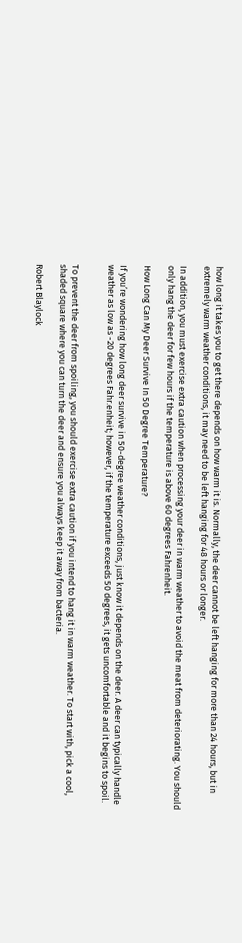how long it takes you to get there depends on how warm it is. Normally, the deer cannot be left hanging for more than 24 hours, but in extremely warm weather conditions, it may need to be left hanging for 48 hours or longer.

In addition, you must exercise extra caution when processing your deer in warm weather to avoid the meat from deteriorating. You should only hang the deer for few hours if the temperature is above 60 degrees Fahrenheit.

How Long Can My Deer Survive In 50 Degree Temperature?

If you’re wondering how long deer survive in 50-degree weather conditions, just know it depends on the deer. A deer can typically handle weather as low as -20 degrees Fahr.enheit; however, if the temperature exceeds 50 degrees, it gets uncomfortable and it begins to spoil.


To prevent the deer from spoiling, you should exercise extra caution if you intend to hang it in warm weather. To start with, pick a cool, shaded square where you can turn the deer and ensure you always keep it away from bacteria.

Robert Blaylock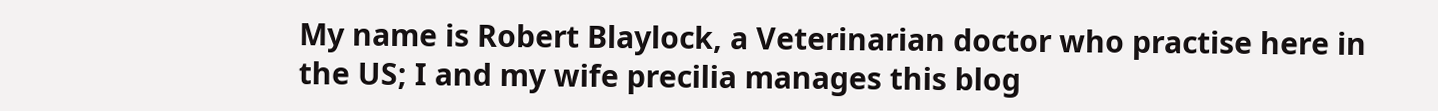My name is Robert Blaylock, a Veterinarian doctor who practise here in the US; I and my wife precilia manages this blog